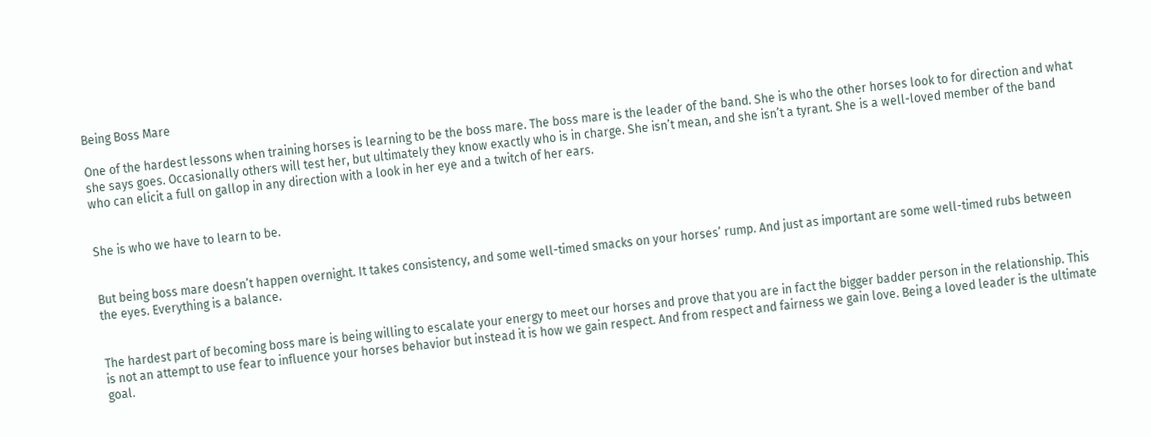Being Boss Mare

One of the hardest lessons when training horses is learning to be the boss mare. The boss mare is the leader of the band. She is who the other horses look to for direction and what she says goes. Occasionally others will test her, but ultimately they know exactly who is in charge. She isn’t mean, and she isn’t a tyrant. She is a well-loved member of the band who can elicit a full on gallop in any direction with a look in her eye and a twitch of her ears.


She is who we have to learn to be.


But being boss mare doesn’t happen overnight. It takes consistency, and some well-timed smacks on your horses’ rump. And just as important are some well-timed rubs between the eyes. Everything is a balance.


The hardest part of becoming boss mare is being willing to escalate your energy to meet our horses and prove that you are in fact the bigger badder person in the relationship. This is not an attempt to use fear to influence your horses behavior but instead it is how we gain respect. And from respect and fairness we gain love. Being a loved leader is the ultimate goal.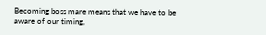Becoming boss mare means that we have to be aware of our timing,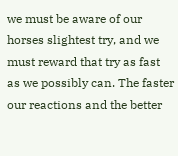we must be aware of our horses slightest try, and we must reward that try as fast as we possibly can. The faster our reactions and the better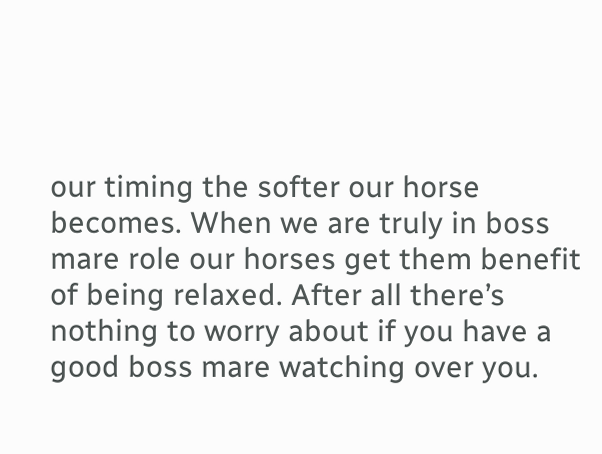our timing the softer our horse becomes. When we are truly in boss mare role our horses get them benefit of being relaxed. After all there’s nothing to worry about if you have a good boss mare watching over you.